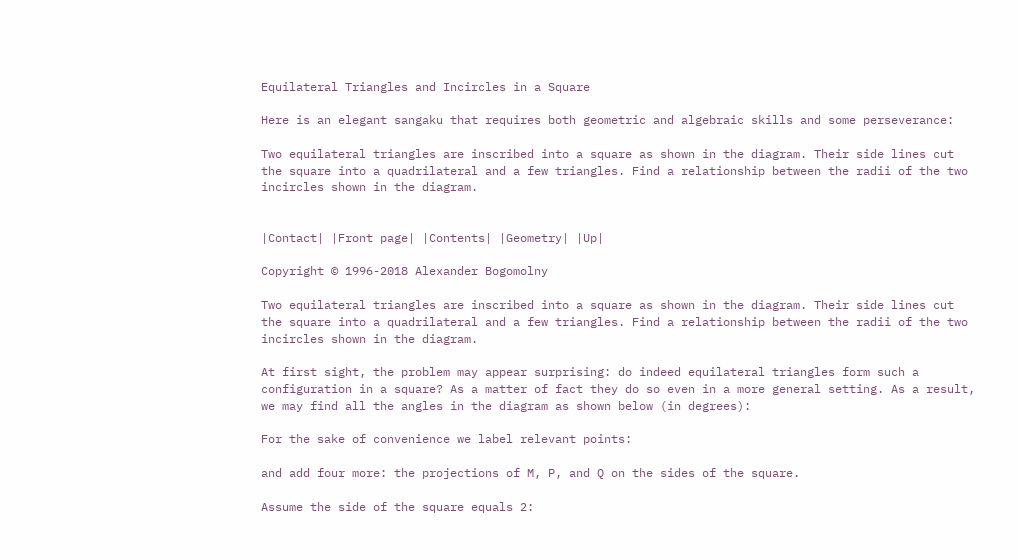Equilateral Triangles and Incircles in a Square

Here is an elegant sangaku that requires both geometric and algebraic skills and some perseverance:

Two equilateral triangles are inscribed into a square as shown in the diagram. Their side lines cut the square into a quadrilateral and a few triangles. Find a relationship between the radii of the two incircles shown in the diagram.


|Contact| |Front page| |Contents| |Geometry| |Up|

Copyright © 1996-2018 Alexander Bogomolny

Two equilateral triangles are inscribed into a square as shown in the diagram. Their side lines cut the square into a quadrilateral and a few triangles. Find a relationship between the radii of the two incircles shown in the diagram.

At first sight, the problem may appear surprising: do indeed equilateral triangles form such a configuration in a square? As a matter of fact they do so even in a more general setting. As a result, we may find all the angles in the diagram as shown below (in degrees):

For the sake of convenience we label relevant points:

and add four more: the projections of M, P, and Q on the sides of the square.

Assume the side of the square equals 2: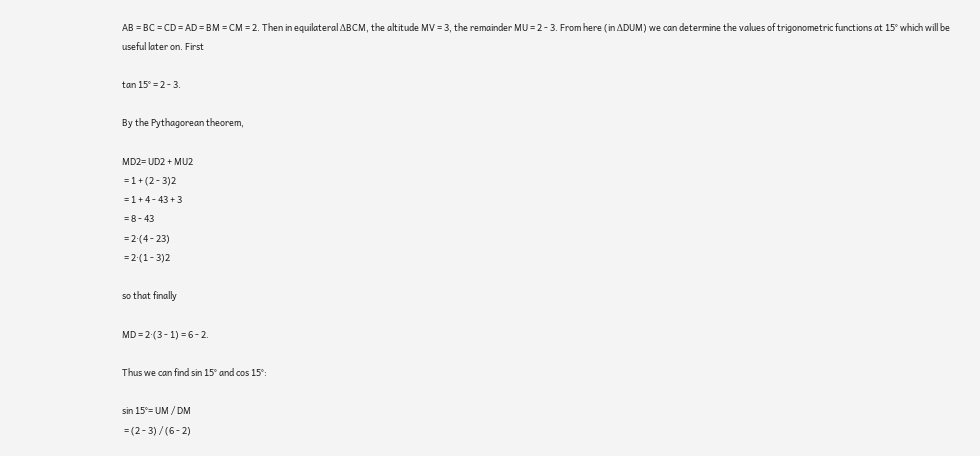AB = BC = CD = AD = BM = CM = 2. Then in equilateral ΔBCM, the altitude MV = 3, the remainder MU = 2 - 3. From here (in ΔDUM) we can determine the values of trigonometric functions at 15° which will be useful later on. First

tan 15° = 2 - 3.

By the Pythagorean theorem,

MD2= UD2 + MU2
 = 1 + (2 - 3)2
 = 1 + 4 - 43 + 3
 = 8 - 43
 = 2·(4 - 23)
 = 2·(1 - 3)2

so that finally

MD = 2·(3 - 1) = 6 - 2.

Thus we can find sin 15° and cos 15°:

sin 15°= UM / DM
 = (2 - 3) / (6 - 2)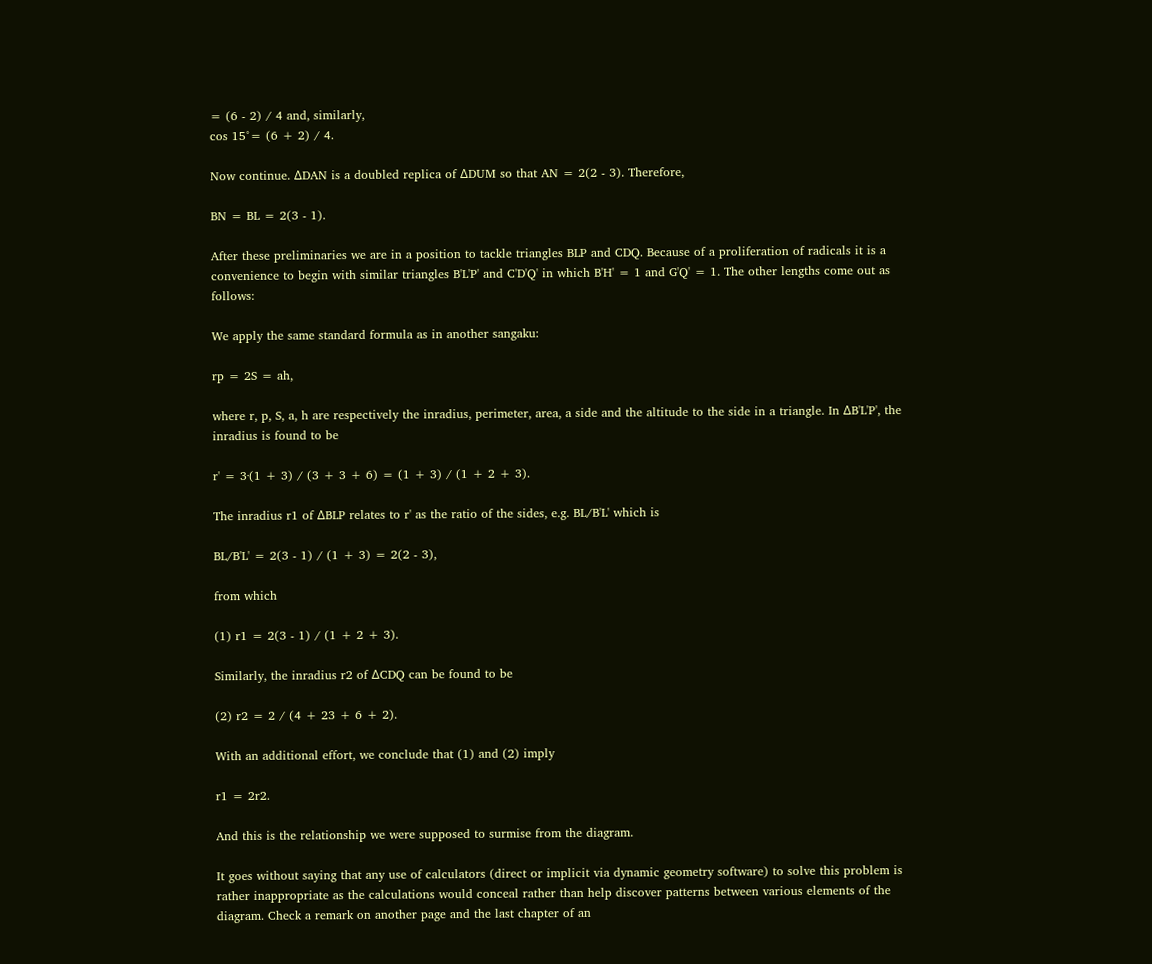= (6 - 2) / 4 and, similarly,
cos 15°= (6 + 2) / 4.

Now continue. ΔDAN is a doubled replica of ΔDUM so that AN = 2(2 - 3). Therefore,

BN = BL = 2(3 - 1).

After these preliminaries we are in a position to tackle triangles BLP and CDQ. Because of a proliferation of radicals it is a convenience to begin with similar triangles B'L'P' and C'D'Q' in which B'H' = 1 and G'Q' = 1. The other lengths come out as follows:

We apply the same standard formula as in another sangaku:

rp = 2S = ah,

where r, p, S, a, h are respectively the inradius, perimeter, area, a side and the altitude to the side in a triangle. In ΔB'L'P', the inradius is found to be

r' = 3·(1 + 3) / (3 + 3 + 6) = (1 + 3) / (1 + 2 + 3).

The inradius r1 of ΔBLP relates to r' as the ratio of the sides, e.g. BL/B'L' which is

BL/B'L' = 2(3 - 1) / (1 + 3) = 2(2 - 3),

from which

(1) r1 = 2(3 - 1) / (1 + 2 + 3).

Similarly, the inradius r2 of ΔCDQ can be found to be

(2) r2 = 2 / (4 + 23 + 6 + 2).

With an additional effort, we conclude that (1) and (2) imply

r1 = 2r2.

And this is the relationship we were supposed to surmise from the diagram.

It goes without saying that any use of calculators (direct or implicit via dynamic geometry software) to solve this problem is rather inappropriate as the calculations would conceal rather than help discover patterns between various elements of the diagram. Check a remark on another page and the last chapter of an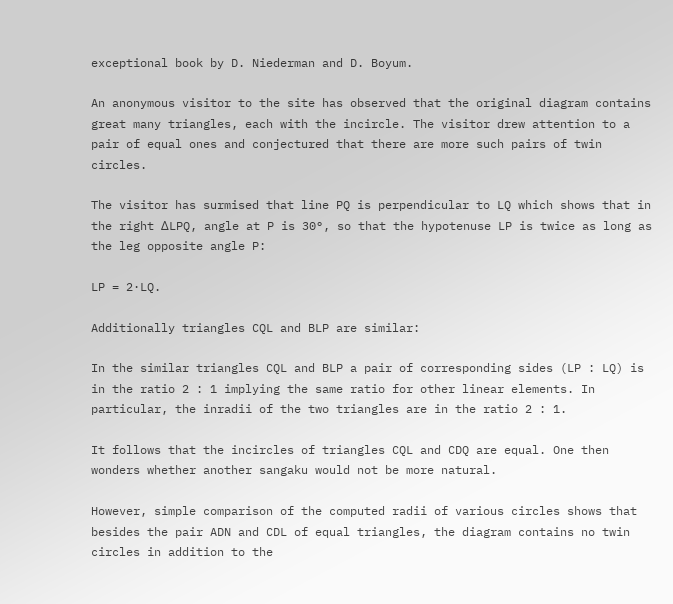exceptional book by D. Niederman and D. Boyum.

An anonymous visitor to the site has observed that the original diagram contains great many triangles, each with the incircle. The visitor drew attention to a pair of equal ones and conjectured that there are more such pairs of twin circles.

The visitor has surmised that line PQ is perpendicular to LQ which shows that in the right ΔLPQ, angle at P is 30°, so that the hypotenuse LP is twice as long as the leg opposite angle P:

LP = 2·LQ.

Additionally triangles CQL and BLP are similar:

In the similar triangles CQL and BLP a pair of corresponding sides (LP : LQ) is in the ratio 2 : 1 implying the same ratio for other linear elements. In particular, the inradii of the two triangles are in the ratio 2 : 1.

It follows that the incircles of triangles CQL and CDQ are equal. One then wonders whether another sangaku would not be more natural.

However, simple comparison of the computed radii of various circles shows that besides the pair ADN and CDL of equal triangles, the diagram contains no twin circles in addition to the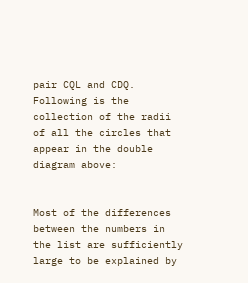pair CQL and CDQ. Following is the collection of the radii of all the circles that appear in the double diagram above:


Most of the differences between the numbers in the list are sufficiently large to be explained by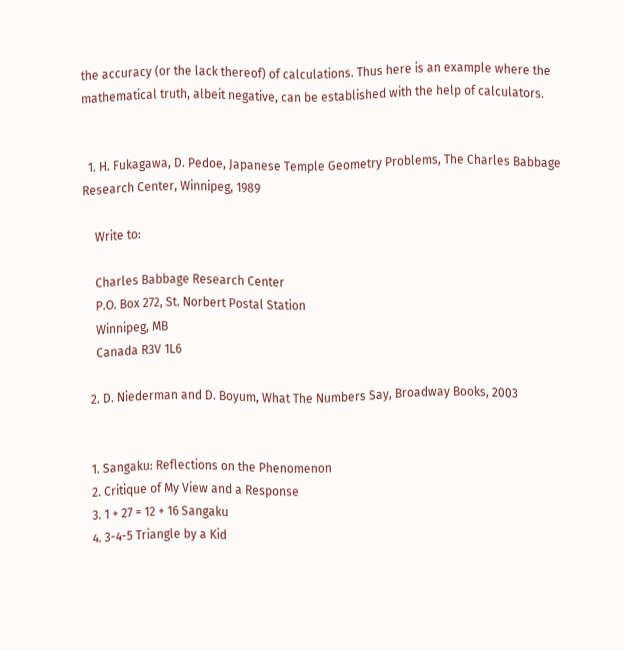the accuracy (or the lack thereof) of calculations. Thus here is an example where the mathematical truth, albeit negative, can be established with the help of calculators.


  1. H. Fukagawa, D. Pedoe, Japanese Temple Geometry Problems, The Charles Babbage Research Center, Winnipeg, 1989

    Write to:

    Charles Babbage Research Center
    P.O. Box 272, St. Norbert Postal Station
    Winnipeg, MB
    Canada R3V 1L6

  2. D. Niederman and D. Boyum, What The Numbers Say, Broadway Books, 2003


  1. Sangaku: Reflections on the Phenomenon
  2. Critique of My View and a Response
  3. 1 + 27 = 12 + 16 Sangaku
  4. 3-4-5 Triangle by a Kid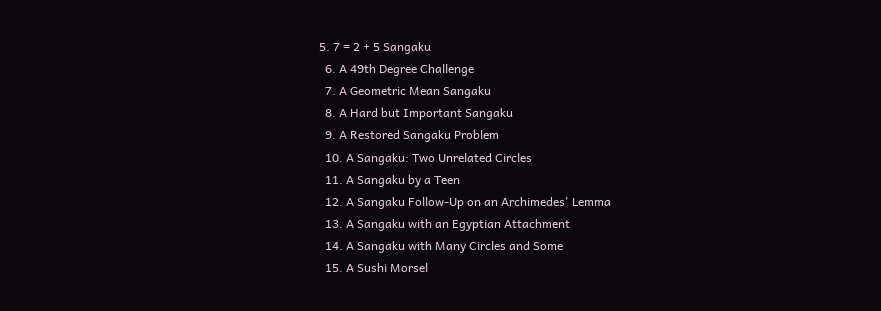5. 7 = 2 + 5 Sangaku
  6. A 49th Degree Challenge
  7. A Geometric Mean Sangaku
  8. A Hard but Important Sangaku
  9. A Restored Sangaku Problem
  10. A Sangaku: Two Unrelated Circles
  11. A Sangaku by a Teen
  12. A Sangaku Follow-Up on an Archimedes' Lemma
  13. A Sangaku with an Egyptian Attachment
  14. A Sangaku with Many Circles and Some
  15. A Sushi Morsel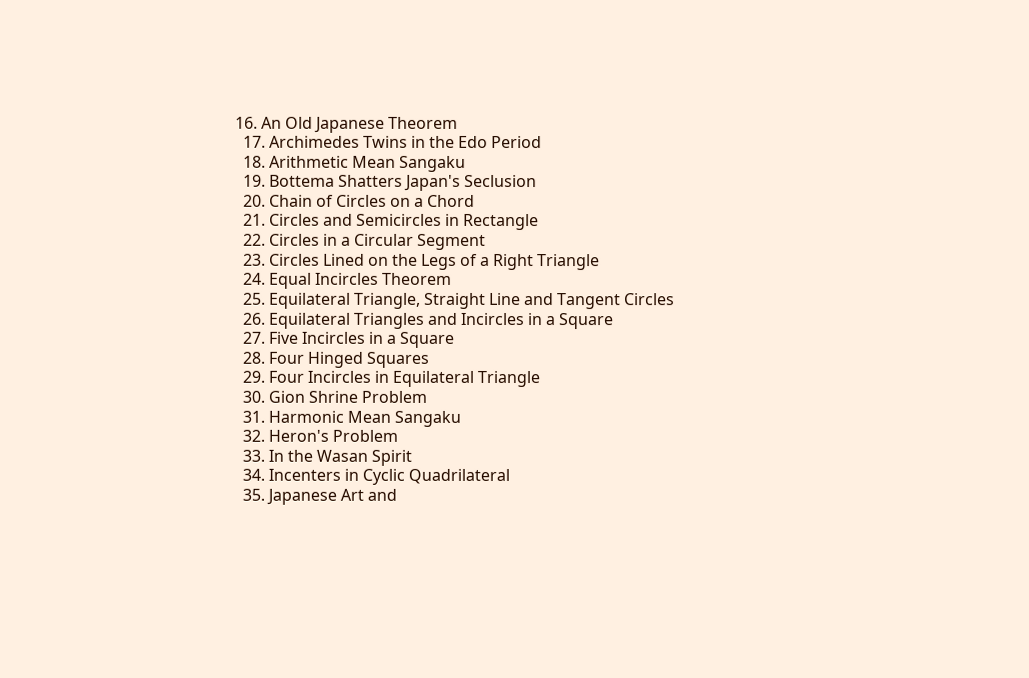16. An Old Japanese Theorem
  17. Archimedes Twins in the Edo Period
  18. Arithmetic Mean Sangaku
  19. Bottema Shatters Japan's Seclusion
  20. Chain of Circles on a Chord
  21. Circles and Semicircles in Rectangle
  22. Circles in a Circular Segment
  23. Circles Lined on the Legs of a Right Triangle
  24. Equal Incircles Theorem
  25. Equilateral Triangle, Straight Line and Tangent Circles
  26. Equilateral Triangles and Incircles in a Square
  27. Five Incircles in a Square
  28. Four Hinged Squares
  29. Four Incircles in Equilateral Triangle
  30. Gion Shrine Problem
  31. Harmonic Mean Sangaku
  32. Heron's Problem
  33. In the Wasan Spirit
  34. Incenters in Cyclic Quadrilateral
  35. Japanese Art and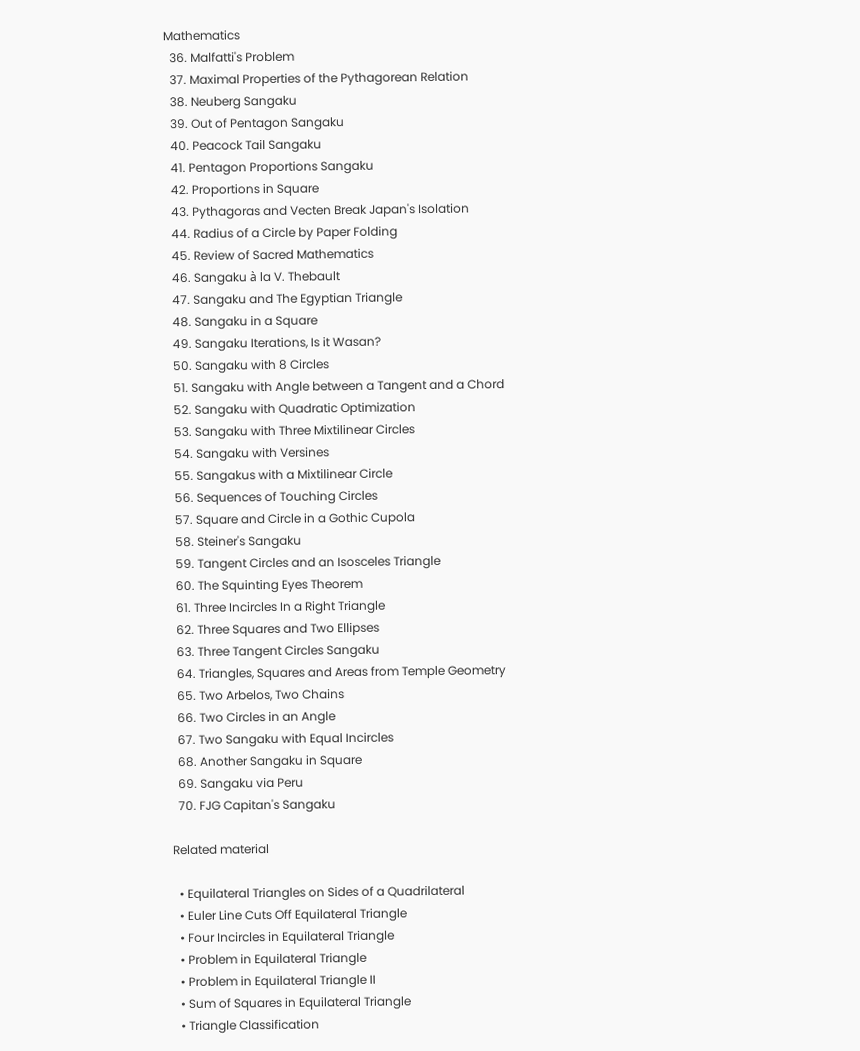Mathematics
  36. Malfatti's Problem
  37. Maximal Properties of the Pythagorean Relation
  38. Neuberg Sangaku
  39. Out of Pentagon Sangaku
  40. Peacock Tail Sangaku
  41. Pentagon Proportions Sangaku
  42. Proportions in Square
  43. Pythagoras and Vecten Break Japan's Isolation
  44. Radius of a Circle by Paper Folding
  45. Review of Sacred Mathematics
  46. Sangaku à la V. Thebault
  47. Sangaku and The Egyptian Triangle
  48. Sangaku in a Square
  49. Sangaku Iterations, Is it Wasan?
  50. Sangaku with 8 Circles
  51. Sangaku with Angle between a Tangent and a Chord
  52. Sangaku with Quadratic Optimization
  53. Sangaku with Three Mixtilinear Circles
  54. Sangaku with Versines
  55. Sangakus with a Mixtilinear Circle
  56. Sequences of Touching Circles
  57. Square and Circle in a Gothic Cupola
  58. Steiner's Sangaku
  59. Tangent Circles and an Isosceles Triangle
  60. The Squinting Eyes Theorem
  61. Three Incircles In a Right Triangle
  62. Three Squares and Two Ellipses
  63. Three Tangent Circles Sangaku
  64. Triangles, Squares and Areas from Temple Geometry
  65. Two Arbelos, Two Chains
  66. Two Circles in an Angle
  67. Two Sangaku with Equal Incircles
  68. Another Sangaku in Square
  69. Sangaku via Peru
  70. FJG Capitan's Sangaku

Related material

  • Equilateral Triangles on Sides of a Quadrilateral
  • Euler Line Cuts Off Equilateral Triangle
  • Four Incircles in Equilateral Triangle
  • Problem in Equilateral Triangle
  • Problem in Equilateral Triangle II
  • Sum of Squares in Equilateral Triangle
  • Triangle Classification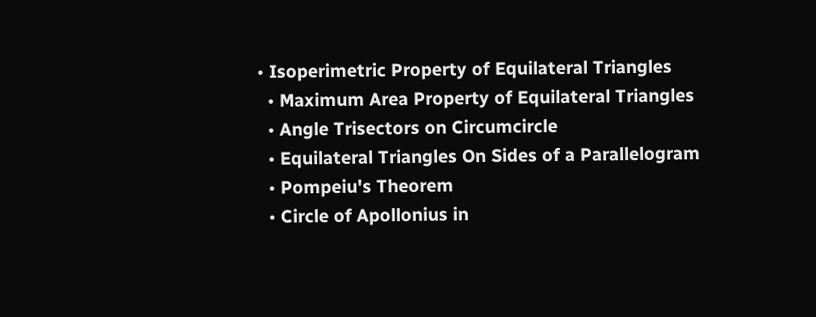• Isoperimetric Property of Equilateral Triangles
  • Maximum Area Property of Equilateral Triangles
  • Angle Trisectors on Circumcircle
  • Equilateral Triangles On Sides of a Parallelogram
  • Pompeiu's Theorem
  • Circle of Apollonius in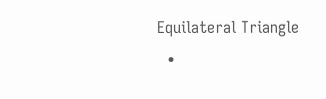Equilateral Triangle
  •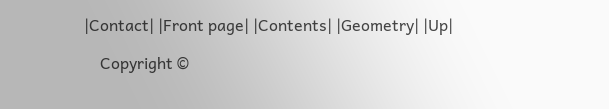|Contact| |Front page| |Contents| |Geometry| |Up|

    Copyright ©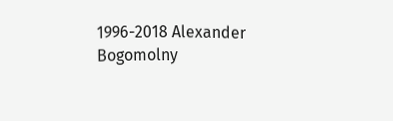1996-2018 Alexander Bogomolny